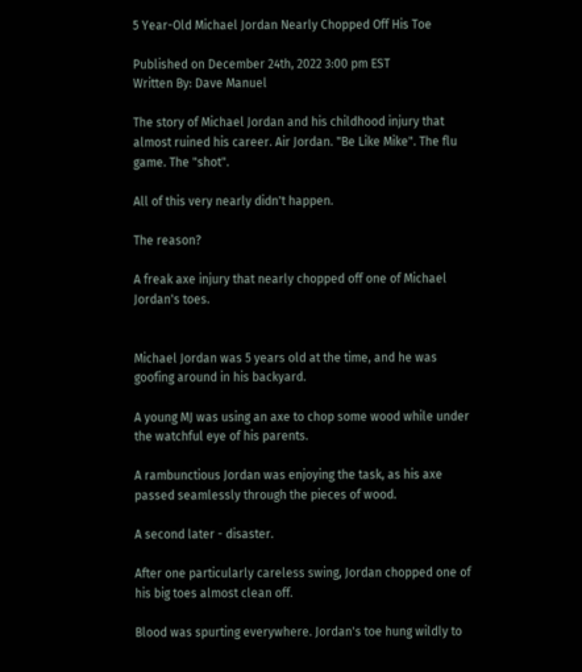5 Year-Old Michael Jordan Nearly Chopped Off His Toe

Published on December 24th, 2022 3:00 pm EST
Written By: Dave Manuel

The story of Michael Jordan and his childhood injury that almost ruined his career. Air Jordan. "Be Like Mike". The flu game. The "shot".

All of this very nearly didn't happen.

The reason?

A freak axe injury that nearly chopped off one of Michael Jordan's toes.


Michael Jordan was 5 years old at the time, and he was goofing around in his backyard.

A young MJ was using an axe to chop some wood while under the watchful eye of his parents.

A rambunctious Jordan was enjoying the task, as his axe passed seamlessly through the pieces of wood.

A second later - disaster.

After one particularly careless swing, Jordan chopped one of his big toes almost clean off.

Blood was spurting everywhere. Jordan's toe hung wildly to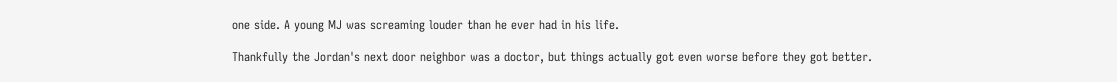one side. A young MJ was screaming louder than he ever had in his life.

Thankfully the Jordan's next door neighbor was a doctor, but things actually got even worse before they got better.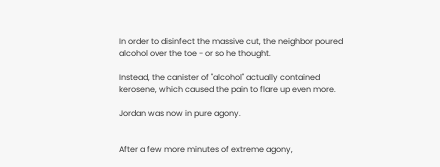In order to disinfect the massive cut, the neighbor poured alcohol over the toe - or so he thought.

Instead, the canister of "alcohol" actually contained kerosene, which caused the pain to flare up even more.

Jordan was now in pure agony.


After a few more minutes of extreme agony,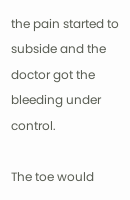the pain started to subside and the doctor got the bleeding under control.

The toe would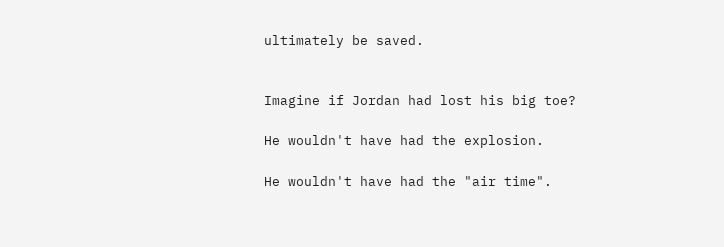ultimately be saved.


Imagine if Jordan had lost his big toe?

He wouldn't have had the explosion.

He wouldn't have had the "air time".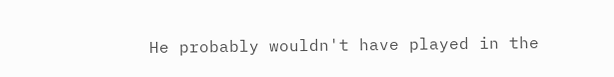He probably wouldn't have played in the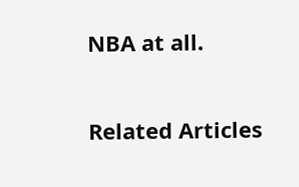NBA at all.

Related Articles